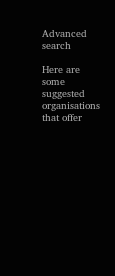Advanced search

Here are some suggested organisations that offer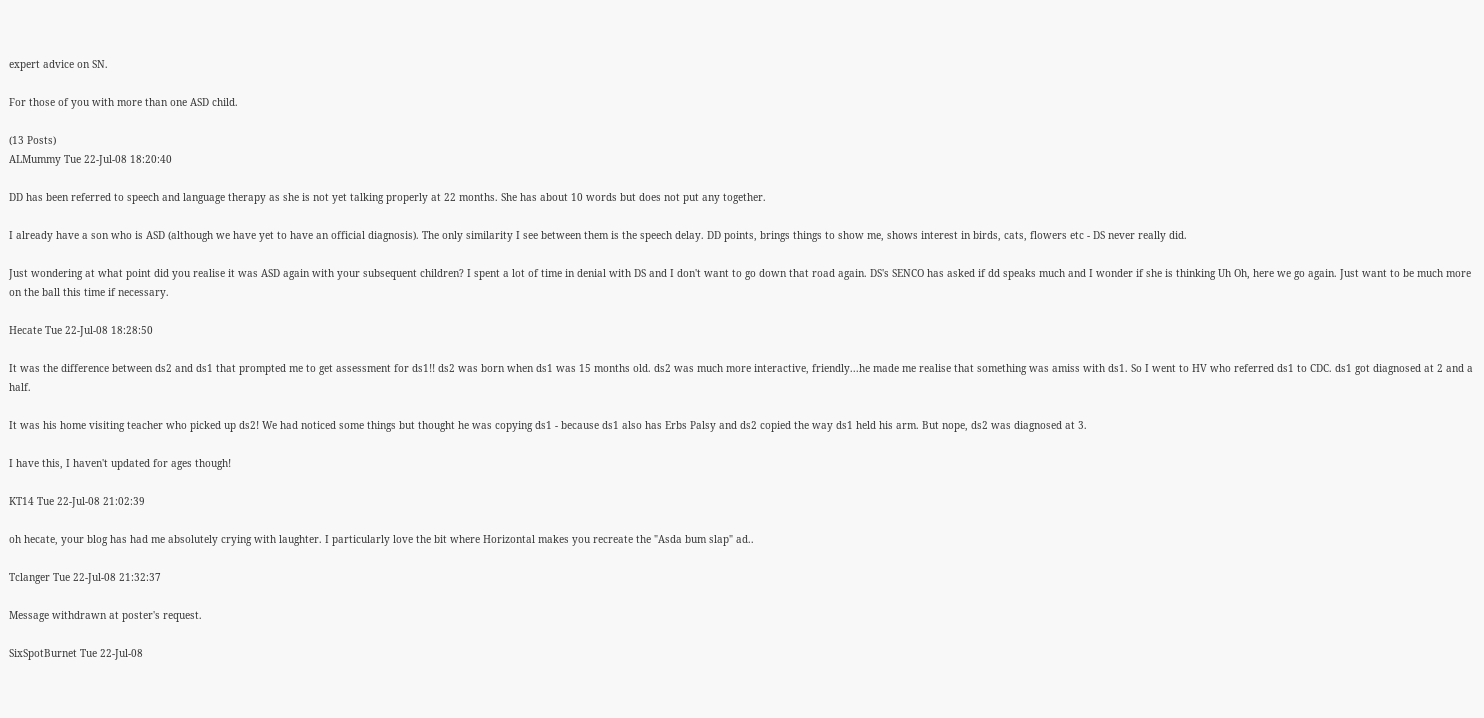expert advice on SN.

For those of you with more than one ASD child.

(13 Posts)
ALMummy Tue 22-Jul-08 18:20:40

DD has been referred to speech and language therapy as she is not yet talking properly at 22 months. She has about 10 words but does not put any together.

I already have a son who is ASD (although we have yet to have an official diagnosis). The only similarity I see between them is the speech delay. DD points, brings things to show me, shows interest in birds, cats, flowers etc - DS never really did.

Just wondering at what point did you realise it was ASD again with your subsequent children? I spent a lot of time in denial with DS and I don't want to go down that road again. DS's SENCO has asked if dd speaks much and I wonder if she is thinking Uh Oh, here we go again. Just want to be much more on the ball this time if necessary.

Hecate Tue 22-Jul-08 18:28:50

It was the difference between ds2 and ds1 that prompted me to get assessment for ds1!! ds2 was born when ds1 was 15 months old. ds2 was much more interactive, friendly...he made me realise that something was amiss with ds1. So I went to HV who referred ds1 to CDC. ds1 got diagnosed at 2 and a half.

It was his home visiting teacher who picked up ds2! We had noticed some things but thought he was copying ds1 - because ds1 also has Erbs Palsy and ds2 copied the way ds1 held his arm. But nope, ds2 was diagnosed at 3.

I have this, I haven't updated for ages though!

KT14 Tue 22-Jul-08 21:02:39

oh hecate, your blog has had me absolutely crying with laughter. I particularly love the bit where Horizontal makes you recreate the "Asda bum slap" ad..

Tclanger Tue 22-Jul-08 21:32:37

Message withdrawn at poster's request.

SixSpotBurnet Tue 22-Jul-08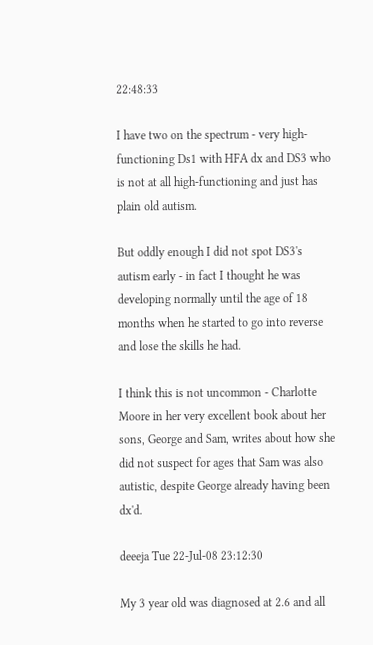22:48:33

I have two on the spectrum - very high-functioning Ds1 with HFA dx and DS3 who is not at all high-functioning and just has plain old autism.

But oddly enough I did not spot DS3's autism early - in fact I thought he was developing normally until the age of 18 months when he started to go into reverse and lose the skills he had.

I think this is not uncommon - Charlotte Moore in her very excellent book about her sons, George and Sam, writes about how she did not suspect for ages that Sam was also autistic, despite George already having been dx'd.

deeeja Tue 22-Jul-08 23:12:30

My 3 year old was diagnosed at 2.6 and all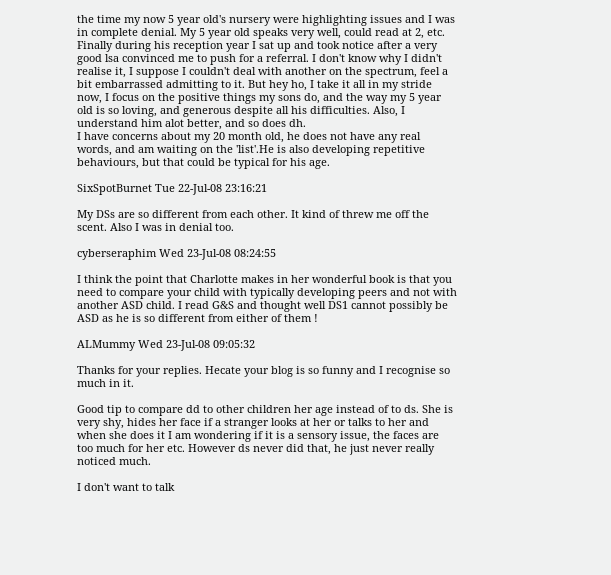the time my now 5 year old's nursery were highlighting issues and I was in complete denial. My 5 year old speaks very well, could read at 2, etc. Finally during his reception year I sat up and took notice after a very good lsa convinced me to push for a referral. I don't know why I didn't realise it, I suppose I couldn't deal with another on the spectrum, feel a bit embarrassed admitting to it. But hey ho, I take it all in my stride now, I focus on the positive things my sons do, and the way my 5 year old is so loving, and generous despite all his difficulties. Also, I understand him alot better, and so does dh.
I have concerns about my 20 month old, he does not have any real words, and am waiting on the 'list'.He is also developing repetitive behaviours, but that could be typical for his age.

SixSpotBurnet Tue 22-Jul-08 23:16:21

My DSs are so different from each other. It kind of threw me off the scent. Also I was in denial too.

cyberseraphim Wed 23-Jul-08 08:24:55

I think the point that Charlotte makes in her wonderful book is that you need to compare your child with typically developing peers and not with another ASD child. I read G&S and thought well DS1 cannot possibly be ASD as he is so different from either of them !

ALMummy Wed 23-Jul-08 09:05:32

Thanks for your replies. Hecate your blog is so funny and I recognise so much in it.

Good tip to compare dd to other children her age instead of to ds. She is very shy, hides her face if a stranger looks at her or talks to her and when she does it I am wondering if it is a sensory issue, the faces are too much for her etc. However ds never did that, he just never really noticed much.

I don't want to talk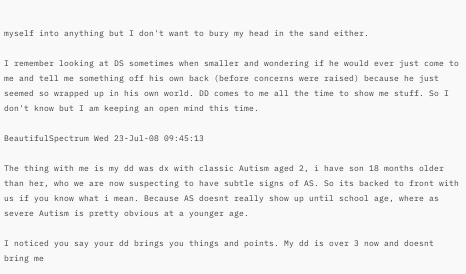myself into anything but I don't want to bury my head in the sand either.

I remember looking at DS sometimes when smaller and wondering if he would ever just come to me and tell me something off his own back (before concerns were raised) because he just seemed so wrapped up in his own world. DD comes to me all the time to show me stuff. So I don't know but I am keeping an open mind this time.

BeautifulSpectrum Wed 23-Jul-08 09:45:13

The thing with me is my dd was dx with classic Autism aged 2, i have son 18 months older than her, who we are now suspecting to have subtle signs of AS. So its backed to front with us if you know what i mean. Because AS doesnt really show up until school age, where as severe Autism is pretty obvious at a younger age.

I noticed you say your dd brings you things and points. My dd is over 3 now and doesnt bring me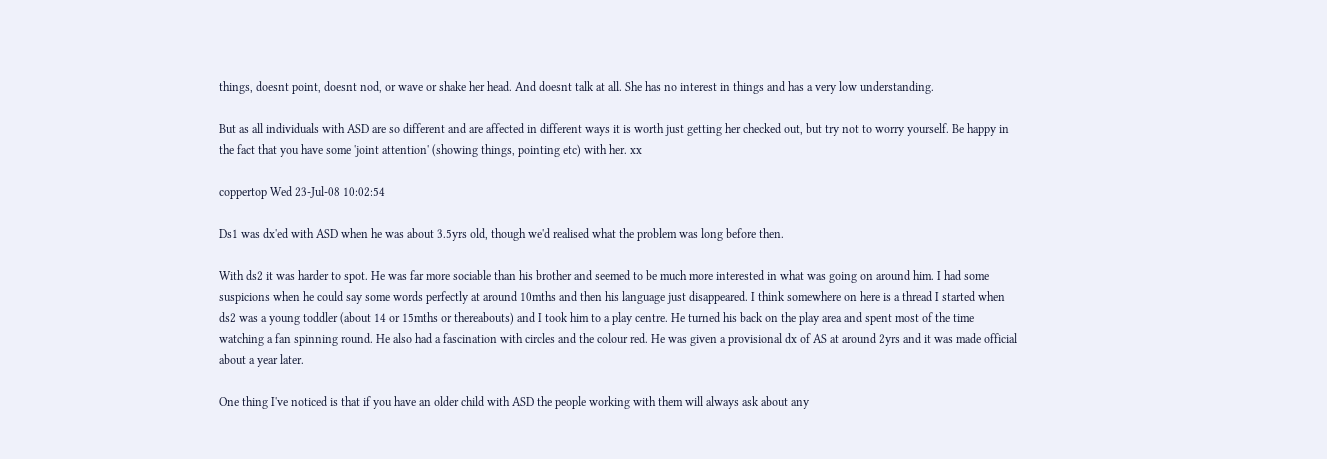things, doesnt point, doesnt nod, or wave or shake her head. And doesnt talk at all. She has no interest in things and has a very low understanding.

But as all individuals with ASD are so different and are affected in different ways it is worth just getting her checked out, but try not to worry yourself. Be happy in the fact that you have some 'joint attention' (showing things, pointing etc) with her. xx

coppertop Wed 23-Jul-08 10:02:54

Ds1 was dx'ed with ASD when he was about 3.5yrs old, though we'd realised what the problem was long before then.

With ds2 it was harder to spot. He was far more sociable than his brother and seemed to be much more interested in what was going on around him. I had some suspicions when he could say some words perfectly at around 10mths and then his language just disappeared. I think somewhere on here is a thread I started when ds2 was a young toddler (about 14 or 15mths or thereabouts) and I took him to a play centre. He turned his back on the play area and spent most of the time watching a fan spinning round. He also had a fascination with circles and the colour red. He was given a provisional dx of AS at around 2yrs and it was made official about a year later.

One thing I've noticed is that if you have an older child with ASD the people working with them will always ask about any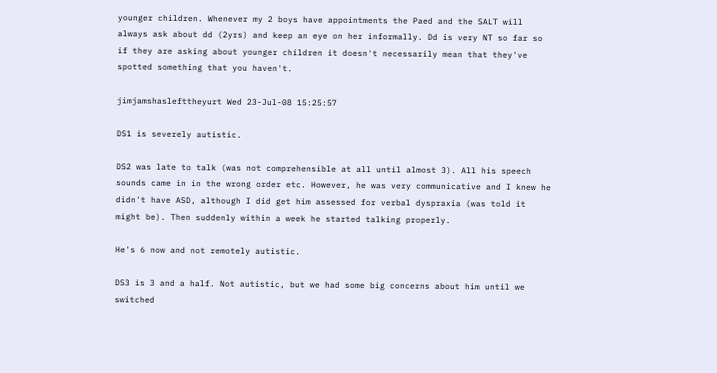younger children. Whenever my 2 boys have appointments the Paed and the SALT will always ask about dd (2yrs) and keep an eye on her informally. Dd is very NT so far so if they are asking about younger children it doesn't necessarily mean that they've spotted something that you haven't.

jimjamshaslefttheyurt Wed 23-Jul-08 15:25:57

DS1 is severely autistic.

DS2 was late to talk (was not comprehensible at all until almost 3). All his speech sounds came in in the wrong order etc. However, he was very communicative and I knew he didn't have ASD, although I did get him assessed for verbal dyspraxia (was told it might be). Then suddenly within a week he started talking properly.

He's 6 now and not remotely autistic.

DS3 is 3 and a half. Not autistic, but we had some big concerns about him until we switched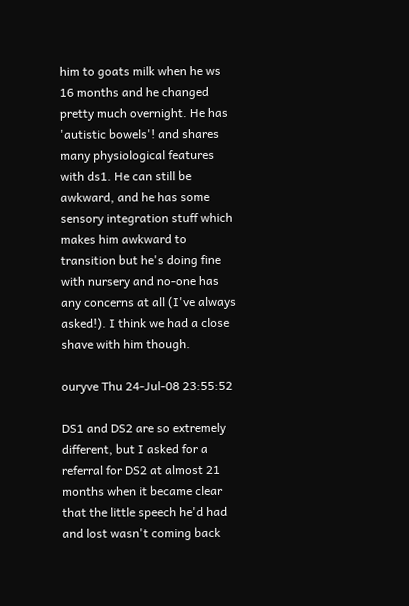him to goats milk when he ws 16 months and he changed pretty much overnight. He has 'autistic bowels'! and shares many physiological features with ds1. He can still be awkward, and he has some sensory integration stuff which makes him awkward to transition but he's doing fine with nursery and no-one has any concerns at all (I've always asked!). I think we had a close shave with him though.

ouryve Thu 24-Jul-08 23:55:52

DS1 and DS2 are so extremely different, but I asked for a referral for DS2 at almost 21 months when it became clear that the little speech he'd had and lost wasn't coming back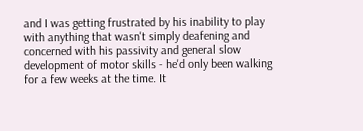and I was getting frustrated by his inability to play with anything that wasn't simply deafening and concerned with his passivity and general slow development of motor skills - he'd only been walking for a few weeks at the time. It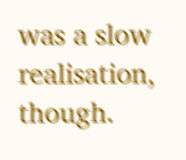was a slow realisation, though.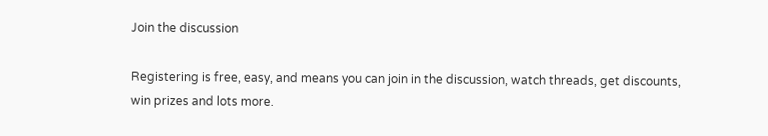Join the discussion

Registering is free, easy, and means you can join in the discussion, watch threads, get discounts, win prizes and lots more.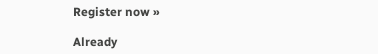Register now »

Already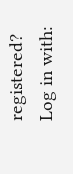registered? Log in with: